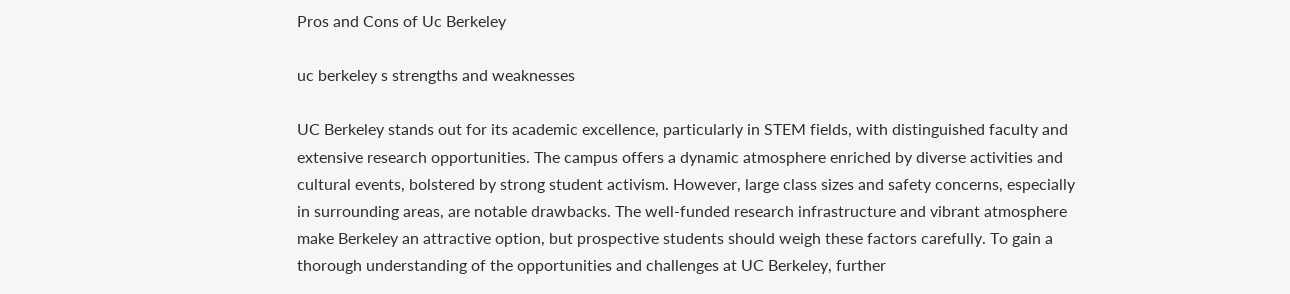Pros and Cons of Uc Berkeley

uc berkeley s strengths and weaknesses

UC Berkeley stands out for its academic excellence, particularly in STEM fields, with distinguished faculty and extensive research opportunities. The campus offers a dynamic atmosphere enriched by diverse activities and cultural events, bolstered by strong student activism. However, large class sizes and safety concerns, especially in surrounding areas, are notable drawbacks. The well-funded research infrastructure and vibrant atmosphere make Berkeley an attractive option, but prospective students should weigh these factors carefully. To gain a thorough understanding of the opportunities and challenges at UC Berkeley, further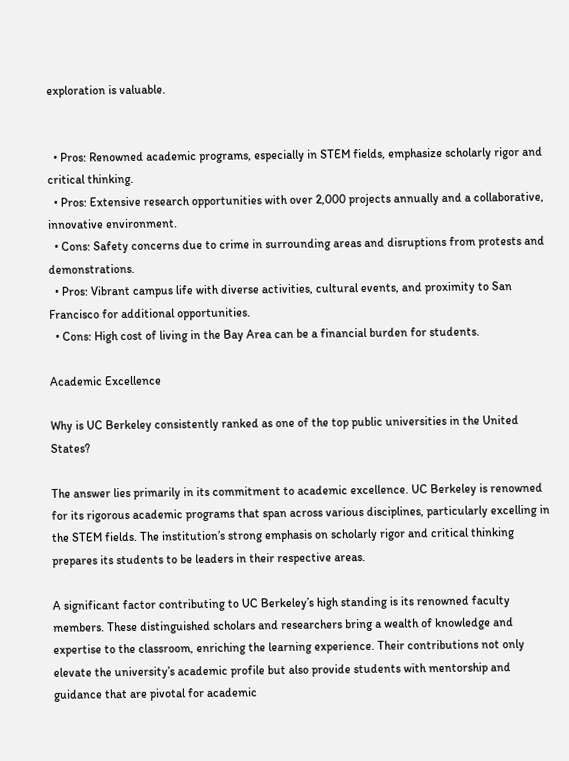exploration is valuable.


  • Pros: Renowned academic programs, especially in STEM fields, emphasize scholarly rigor and critical thinking.
  • Pros: Extensive research opportunities with over 2,000 projects annually and a collaborative, innovative environment.
  • Cons: Safety concerns due to crime in surrounding areas and disruptions from protests and demonstrations.
  • Pros: Vibrant campus life with diverse activities, cultural events, and proximity to San Francisco for additional opportunities.
  • Cons: High cost of living in the Bay Area can be a financial burden for students.

Academic Excellence

Why is UC Berkeley consistently ranked as one of the top public universities in the United States?

The answer lies primarily in its commitment to academic excellence. UC Berkeley is renowned for its rigorous academic programs that span across various disciplines, particularly excelling in the STEM fields. The institution’s strong emphasis on scholarly rigor and critical thinking prepares its students to be leaders in their respective areas.

A significant factor contributing to UC Berkeley’s high standing is its renowned faculty members. These distinguished scholars and researchers bring a wealth of knowledge and expertise to the classroom, enriching the learning experience. Their contributions not only elevate the university’s academic profile but also provide students with mentorship and guidance that are pivotal for academic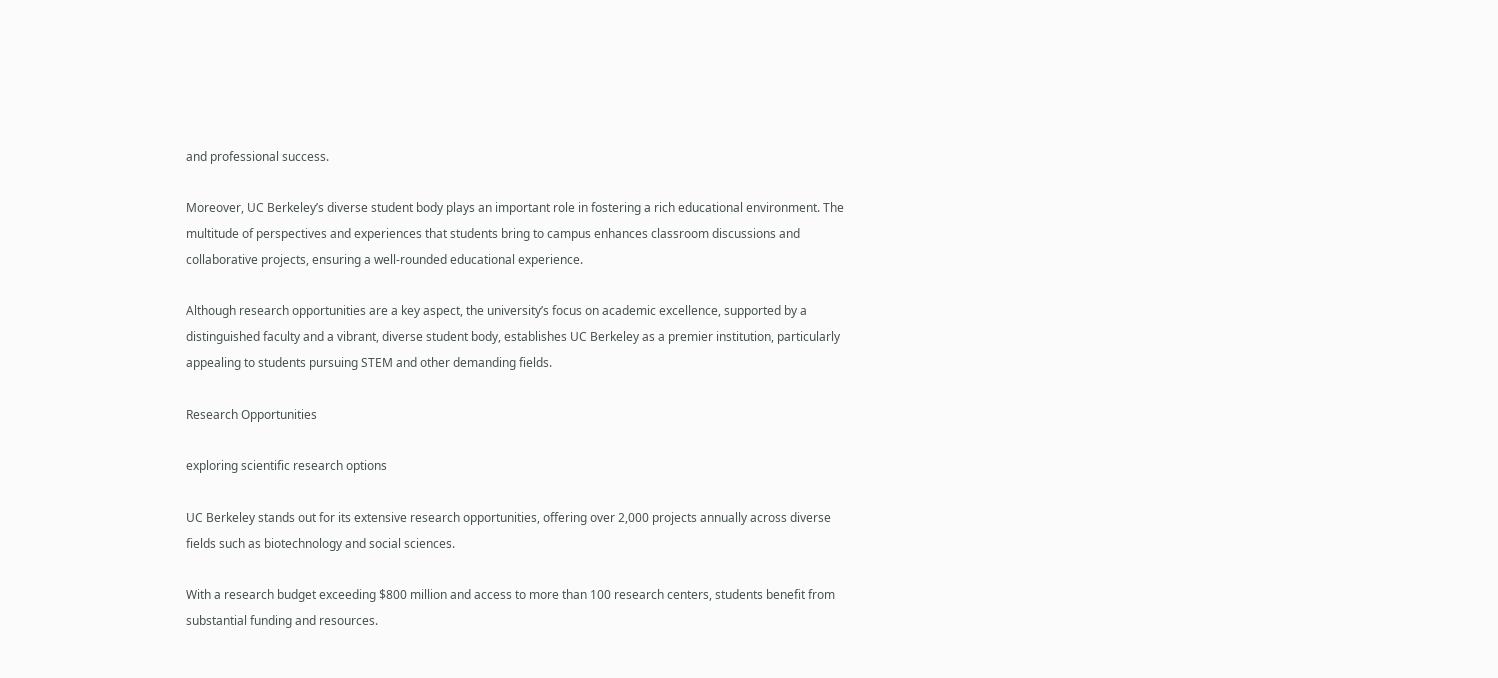and professional success.

Moreover, UC Berkeley’s diverse student body plays an important role in fostering a rich educational environment. The multitude of perspectives and experiences that students bring to campus enhances classroom discussions and collaborative projects, ensuring a well-rounded educational experience.

Although research opportunities are a key aspect, the university’s focus on academic excellence, supported by a distinguished faculty and a vibrant, diverse student body, establishes UC Berkeley as a premier institution, particularly appealing to students pursuing STEM and other demanding fields.

Research Opportunities

exploring scientific research options

UC Berkeley stands out for its extensive research opportunities, offering over 2,000 projects annually across diverse fields such as biotechnology and social sciences.

With a research budget exceeding $800 million and access to more than 100 research centers, students benefit from substantial funding and resources.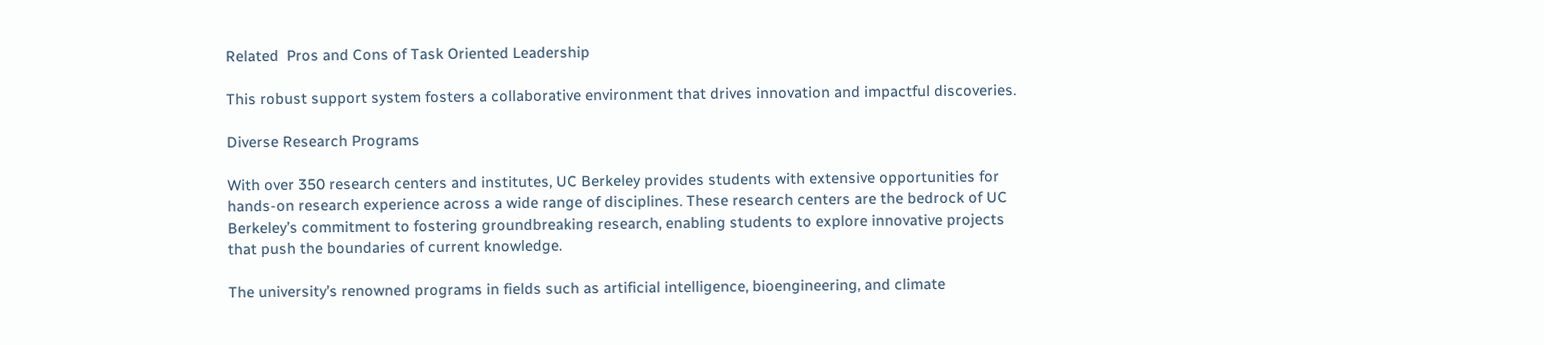Related  Pros and Cons of Task Oriented Leadership

This robust support system fosters a collaborative environment that drives innovation and impactful discoveries.

Diverse Research Programs

With over 350 research centers and institutes, UC Berkeley provides students with extensive opportunities for hands-on research experience across a wide range of disciplines. These research centers are the bedrock of UC Berkeley’s commitment to fostering groundbreaking research, enabling students to explore innovative projects that push the boundaries of current knowledge.

The university’s renowned programs in fields such as artificial intelligence, bioengineering, and climate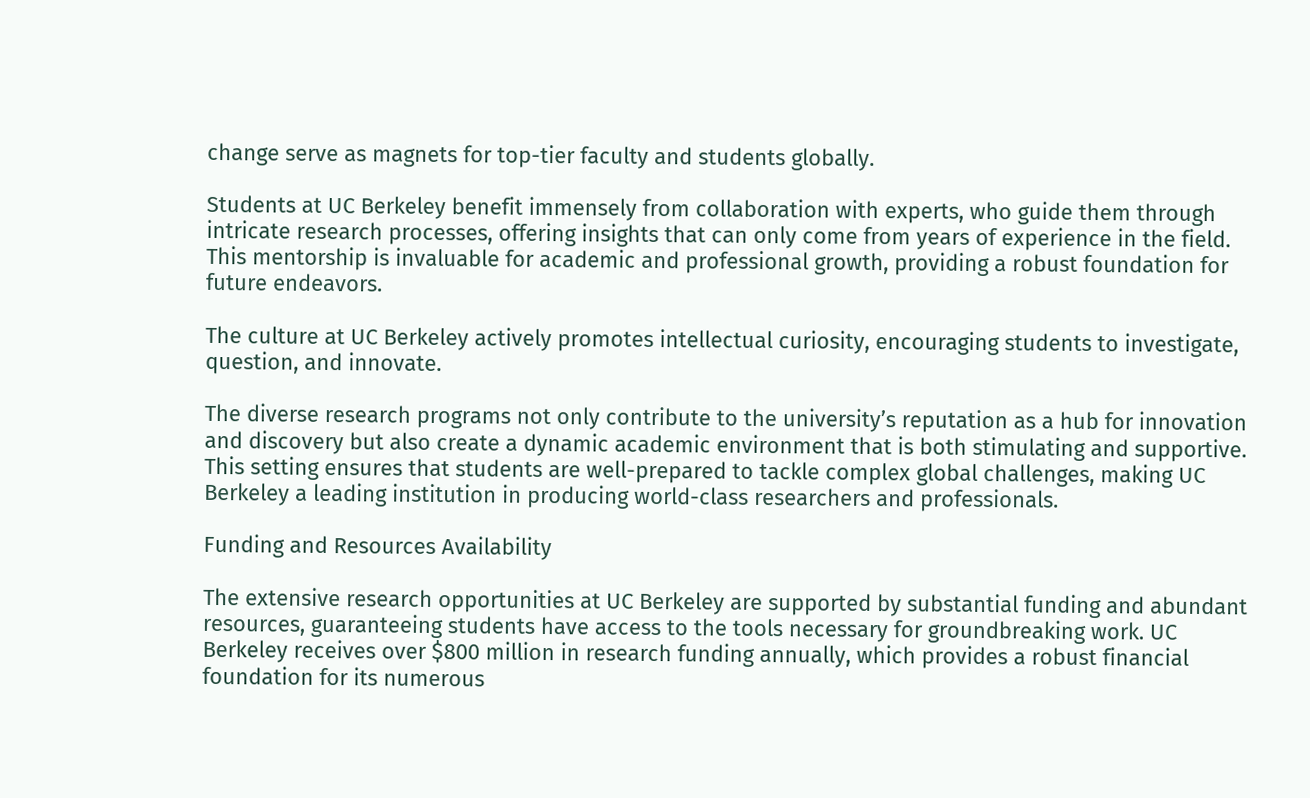change serve as magnets for top-tier faculty and students globally.

Students at UC Berkeley benefit immensely from collaboration with experts, who guide them through intricate research processes, offering insights that can only come from years of experience in the field. This mentorship is invaluable for academic and professional growth, providing a robust foundation for future endeavors.

The culture at UC Berkeley actively promotes intellectual curiosity, encouraging students to investigate, question, and innovate.

The diverse research programs not only contribute to the university’s reputation as a hub for innovation and discovery but also create a dynamic academic environment that is both stimulating and supportive. This setting ensures that students are well-prepared to tackle complex global challenges, making UC Berkeley a leading institution in producing world-class researchers and professionals.

Funding and Resources Availability

The extensive research opportunities at UC Berkeley are supported by substantial funding and abundant resources, guaranteeing students have access to the tools necessary for groundbreaking work. UC Berkeley receives over $800 million in research funding annually, which provides a robust financial foundation for its numerous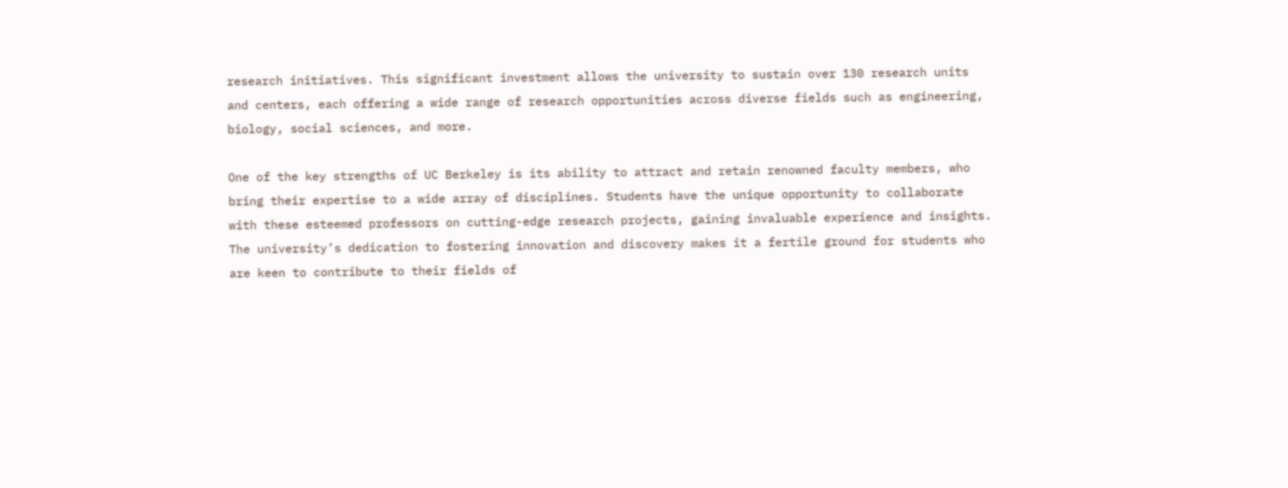research initiatives. This significant investment allows the university to sustain over 130 research units and centers, each offering a wide range of research opportunities across diverse fields such as engineering, biology, social sciences, and more.

One of the key strengths of UC Berkeley is its ability to attract and retain renowned faculty members, who bring their expertise to a wide array of disciplines. Students have the unique opportunity to collaborate with these esteemed professors on cutting-edge research projects, gaining invaluable experience and insights. The university’s dedication to fostering innovation and discovery makes it a fertile ground for students who are keen to contribute to their fields of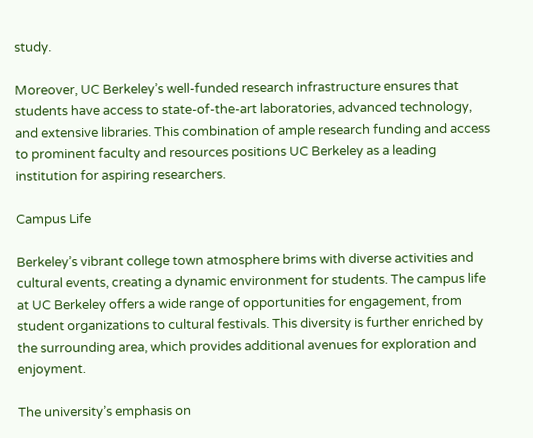study.

Moreover, UC Berkeley’s well-funded research infrastructure ensures that students have access to state-of-the-art laboratories, advanced technology, and extensive libraries. This combination of ample research funding and access to prominent faculty and resources positions UC Berkeley as a leading institution for aspiring researchers.

Campus Life

Berkeley’s vibrant college town atmosphere brims with diverse activities and cultural events, creating a dynamic environment for students. The campus life at UC Berkeley offers a wide range of opportunities for engagement, from student organizations to cultural festivals. This diversity is further enriched by the surrounding area, which provides additional avenues for exploration and enjoyment.

The university’s emphasis on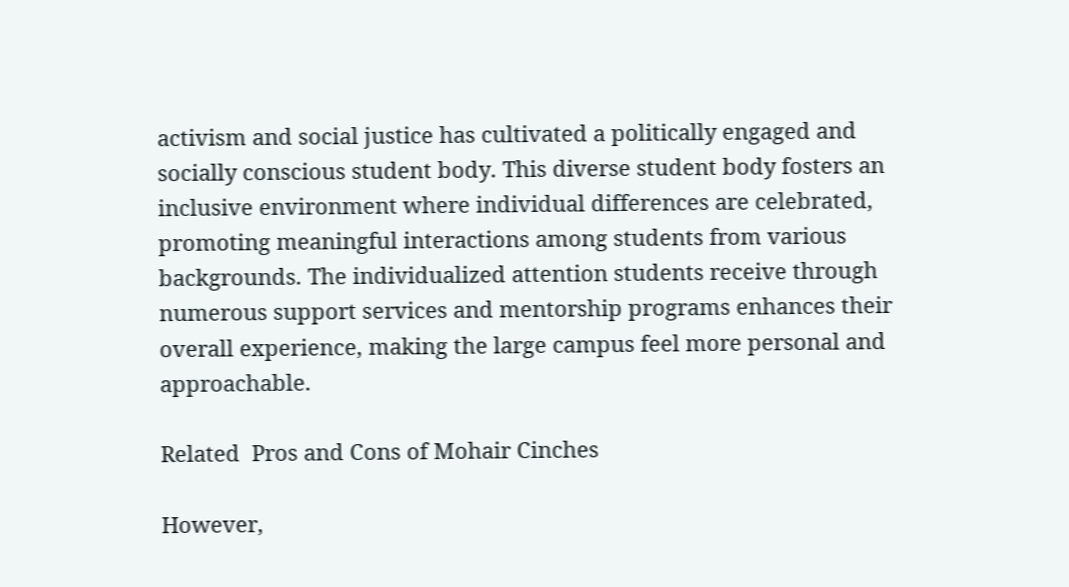activism and social justice has cultivated a politically engaged and socially conscious student body. This diverse student body fosters an inclusive environment where individual differences are celebrated, promoting meaningful interactions among students from various backgrounds. The individualized attention students receive through numerous support services and mentorship programs enhances their overall experience, making the large campus feel more personal and approachable.

Related  Pros and Cons of Mohair Cinches

However,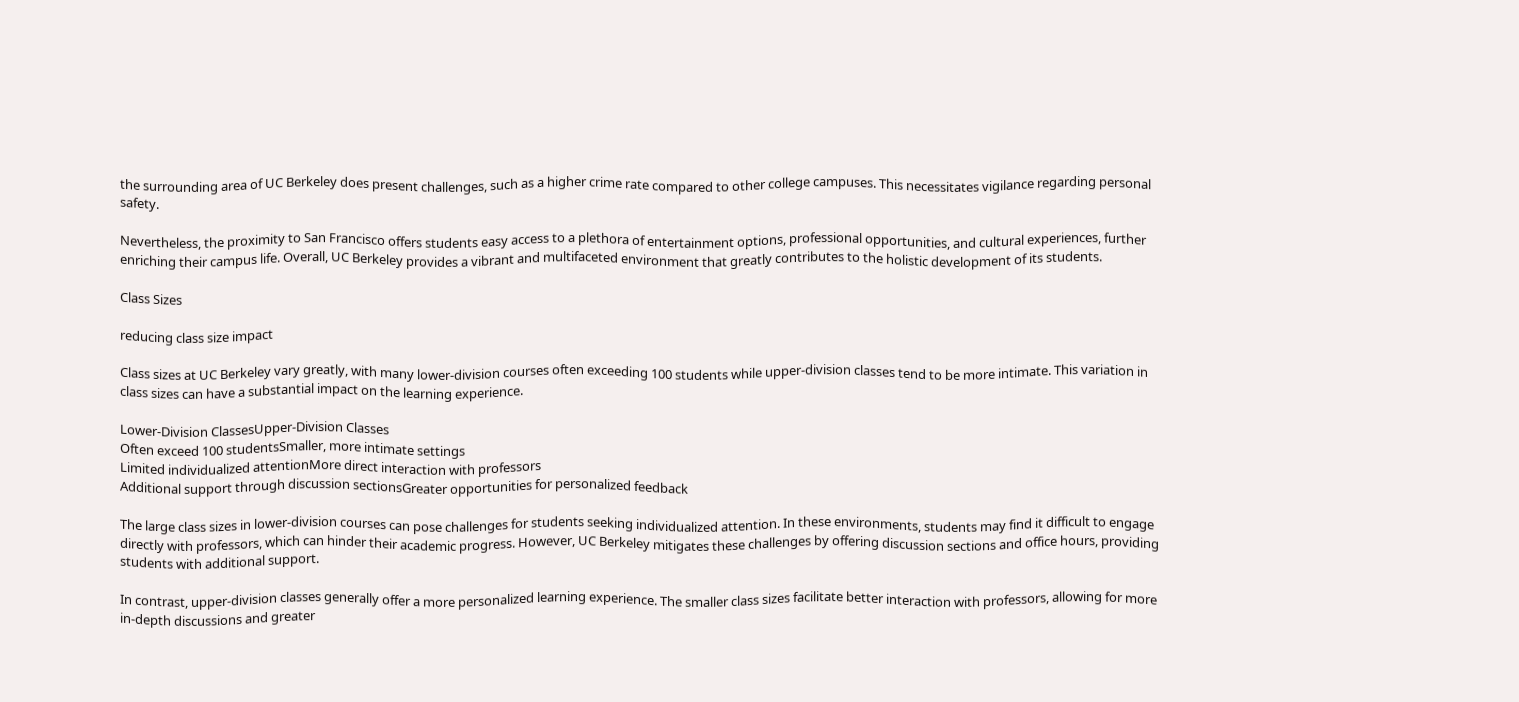the surrounding area of UC Berkeley does present challenges, such as a higher crime rate compared to other college campuses. This necessitates vigilance regarding personal safety.

Nevertheless, the proximity to San Francisco offers students easy access to a plethora of entertainment options, professional opportunities, and cultural experiences, further enriching their campus life. Overall, UC Berkeley provides a vibrant and multifaceted environment that greatly contributes to the holistic development of its students.

Class Sizes

reducing class size impact

Class sizes at UC Berkeley vary greatly, with many lower-division courses often exceeding 100 students while upper-division classes tend to be more intimate. This variation in class sizes can have a substantial impact on the learning experience.

Lower-Division ClassesUpper-Division Classes
Often exceed 100 studentsSmaller, more intimate settings
Limited individualized attentionMore direct interaction with professors
Additional support through discussion sectionsGreater opportunities for personalized feedback

The large class sizes in lower-division courses can pose challenges for students seeking individualized attention. In these environments, students may find it difficult to engage directly with professors, which can hinder their academic progress. However, UC Berkeley mitigates these challenges by offering discussion sections and office hours, providing students with additional support.

In contrast, upper-division classes generally offer a more personalized learning experience. The smaller class sizes facilitate better interaction with professors, allowing for more in-depth discussions and greater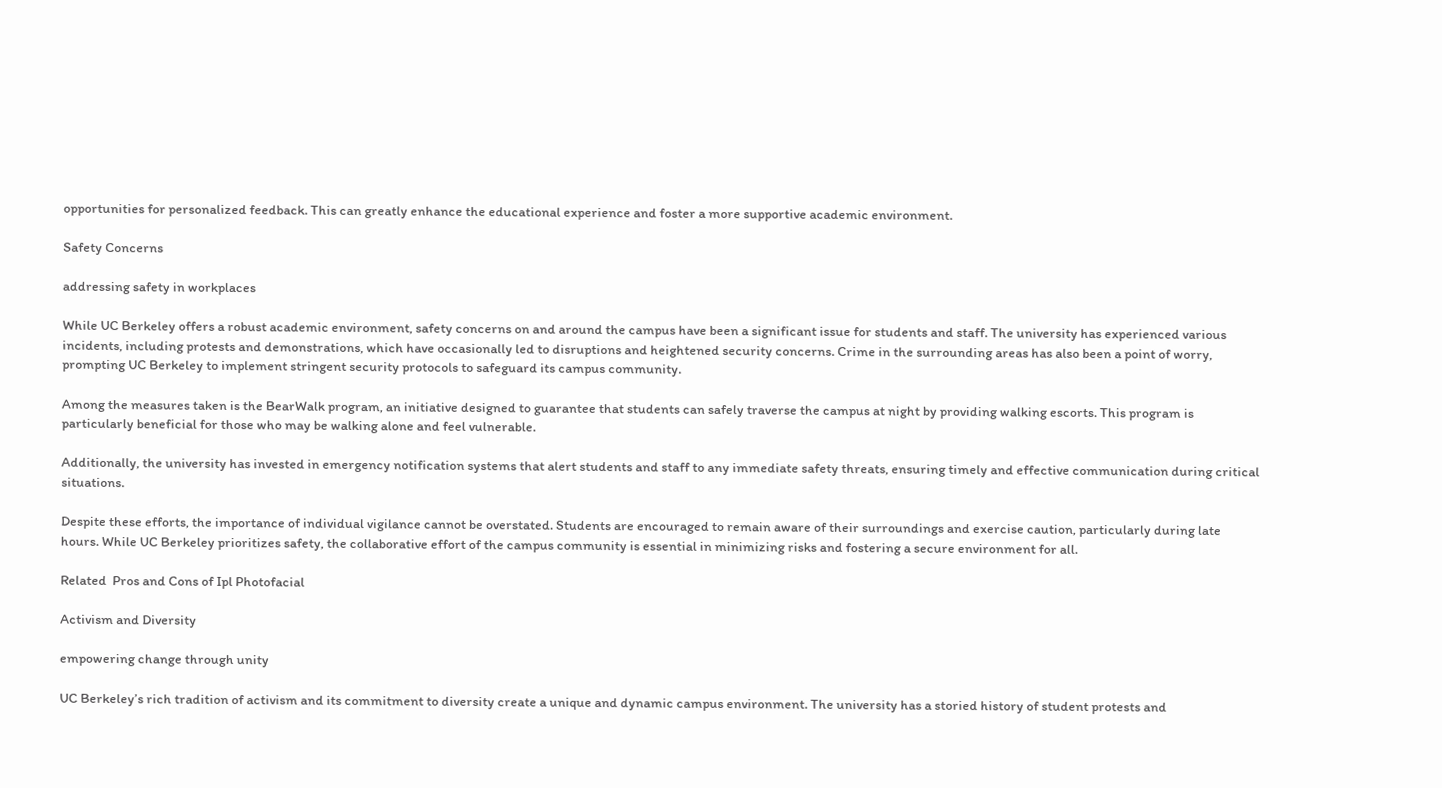opportunities for personalized feedback. This can greatly enhance the educational experience and foster a more supportive academic environment.

Safety Concerns

addressing safety in workplaces

While UC Berkeley offers a robust academic environment, safety concerns on and around the campus have been a significant issue for students and staff. The university has experienced various incidents, including protests and demonstrations, which have occasionally led to disruptions and heightened security concerns. Crime in the surrounding areas has also been a point of worry, prompting UC Berkeley to implement stringent security protocols to safeguard its campus community.

Among the measures taken is the BearWalk program, an initiative designed to guarantee that students can safely traverse the campus at night by providing walking escorts. This program is particularly beneficial for those who may be walking alone and feel vulnerable.

Additionally, the university has invested in emergency notification systems that alert students and staff to any immediate safety threats, ensuring timely and effective communication during critical situations.

Despite these efforts, the importance of individual vigilance cannot be overstated. Students are encouraged to remain aware of their surroundings and exercise caution, particularly during late hours. While UC Berkeley prioritizes safety, the collaborative effort of the campus community is essential in minimizing risks and fostering a secure environment for all.

Related  Pros and Cons of Ipl Photofacial

Activism and Diversity

empowering change through unity

UC Berkeley’s rich tradition of activism and its commitment to diversity create a unique and dynamic campus environment. The university has a storied history of student protests and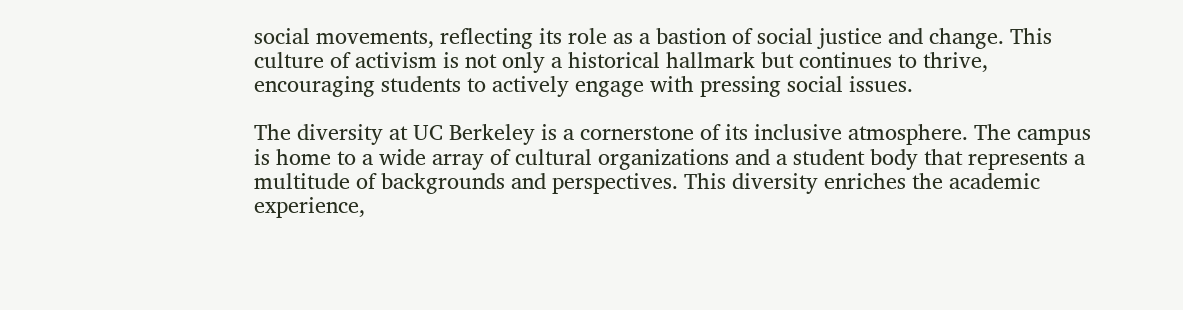social movements, reflecting its role as a bastion of social justice and change. This culture of activism is not only a historical hallmark but continues to thrive, encouraging students to actively engage with pressing social issues.

The diversity at UC Berkeley is a cornerstone of its inclusive atmosphere. The campus is home to a wide array of cultural organizations and a student body that represents a multitude of backgrounds and perspectives. This diversity enriches the academic experience,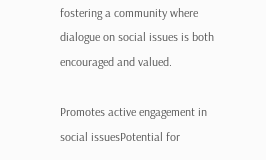fostering a community where dialogue on social issues is both encouraged and valued.

Promotes active engagement in social issuesPotential for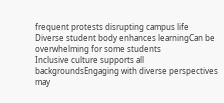frequent protests disrupting campus life
Diverse student body enhances learningCan be overwhelming for some students
Inclusive culture supports all backgroundsEngaging with diverse perspectives may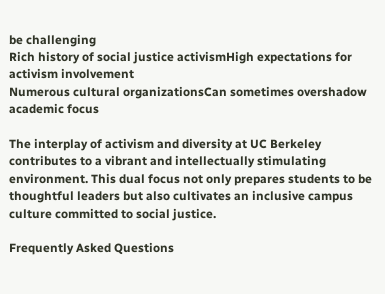be challenging
Rich history of social justice activismHigh expectations for activism involvement
Numerous cultural organizationsCan sometimes overshadow academic focus

The interplay of activism and diversity at UC Berkeley contributes to a vibrant and intellectually stimulating environment. This dual focus not only prepares students to be thoughtful leaders but also cultivates an inclusive campus culture committed to social justice.

Frequently Asked Questions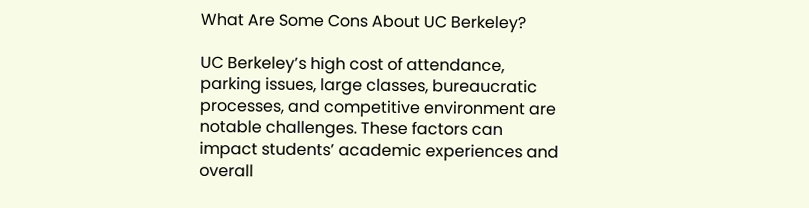What Are Some Cons About UC Berkeley?

UC Berkeley’s high cost of attendance, parking issues, large classes, bureaucratic processes, and competitive environment are notable challenges. These factors can impact students’ academic experiences and overall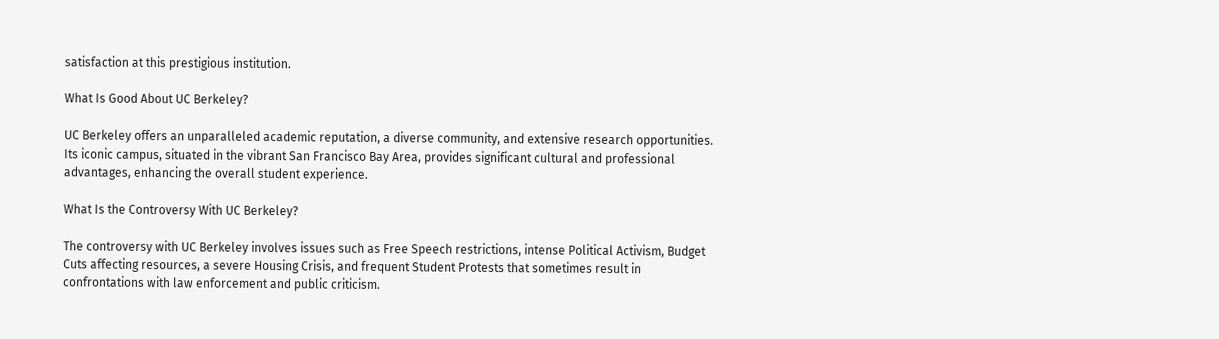satisfaction at this prestigious institution.

What Is Good About UC Berkeley?

UC Berkeley offers an unparalleled academic reputation, a diverse community, and extensive research opportunities. Its iconic campus, situated in the vibrant San Francisco Bay Area, provides significant cultural and professional advantages, enhancing the overall student experience.

What Is the Controversy With UC Berkeley?

The controversy with UC Berkeley involves issues such as Free Speech restrictions, intense Political Activism, Budget Cuts affecting resources, a severe Housing Crisis, and frequent Student Protests that sometimes result in confrontations with law enforcement and public criticism.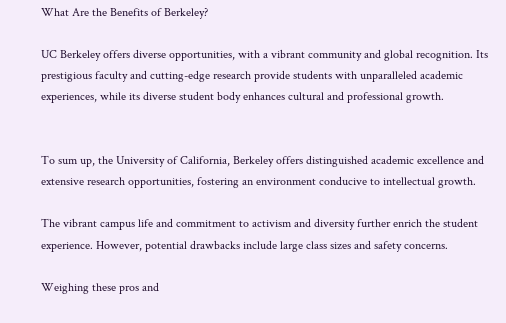What Are the Benefits of Berkeley?

UC Berkeley offers diverse opportunities, with a vibrant community and global recognition. Its prestigious faculty and cutting-edge research provide students with unparalleled academic experiences, while its diverse student body enhances cultural and professional growth.


To sum up, the University of California, Berkeley offers distinguished academic excellence and extensive research opportunities, fostering an environment conducive to intellectual growth.

The vibrant campus life and commitment to activism and diversity further enrich the student experience. However, potential drawbacks include large class sizes and safety concerns.

Weighing these pros and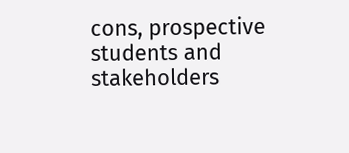cons, prospective students and stakeholders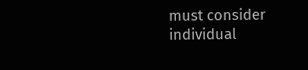must consider individual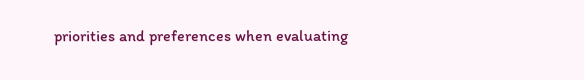priorities and preferences when evaluating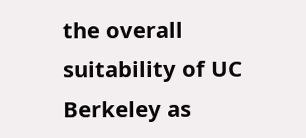the overall suitability of UC Berkeley as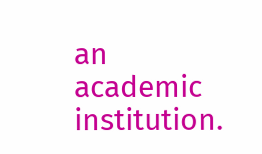an academic institution.